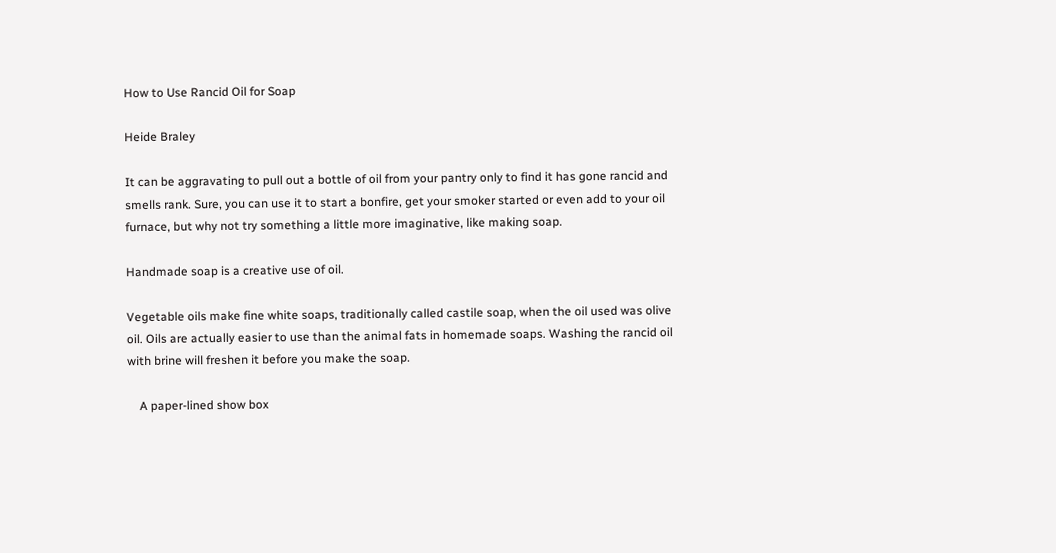How to Use Rancid Oil for Soap

Heide Braley

It can be aggravating to pull out a bottle of oil from your pantry only to find it has gone rancid and smells rank. Sure, you can use it to start a bonfire, get your smoker started or even add to your oil furnace, but why not try something a little more imaginative, like making soap.

Handmade soap is a creative use of oil.

Vegetable oils make fine white soaps, traditionally called castile soap, when the oil used was olive oil. Oils are actually easier to use than the animal fats in homemade soaps. Washing the rancid oil with brine will freshen it before you make the soap.

    A paper-lined show box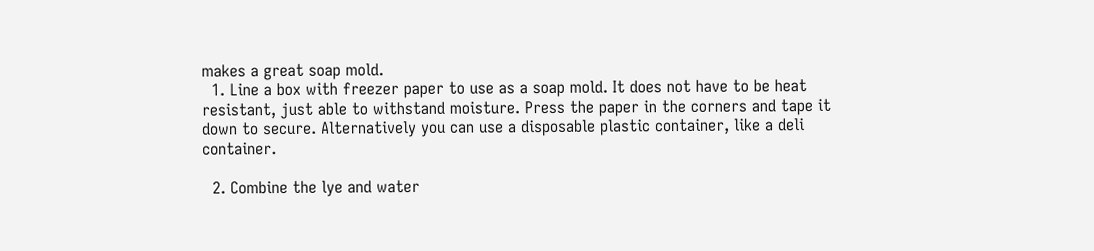makes a great soap mold.
  1. Line a box with freezer paper to use as a soap mold. It does not have to be heat resistant, just able to withstand moisture. Press the paper in the corners and tape it down to secure. Alternatively you can use a disposable plastic container, like a deli container.

  2. Combine the lye and water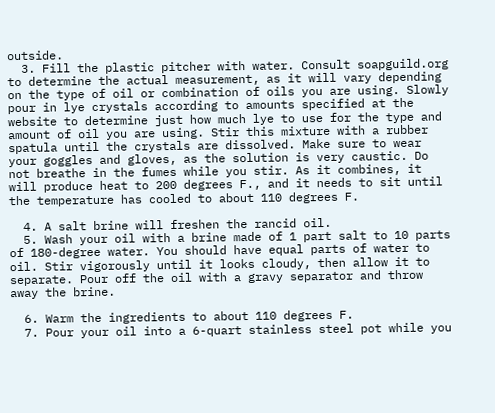outside.
  3. Fill the plastic pitcher with water. Consult soapguild.org to determine the actual measurement, as it will vary depending on the type of oil or combination of oils you are using. Slowly pour in lye crystals according to amounts specified at the website to determine just how much lye to use for the type and amount of oil you are using. Stir this mixture with a rubber spatula until the crystals are dissolved. Make sure to wear your goggles and gloves, as the solution is very caustic. Do not breathe in the fumes while you stir. As it combines, it will produce heat to 200 degrees F., and it needs to sit until the temperature has cooled to about 110 degrees F.

  4. A salt brine will freshen the rancid oil.
  5. Wash your oil with a brine made of 1 part salt to 10 parts of 180-degree water. You should have equal parts of water to oil. Stir vigorously until it looks cloudy, then allow it to separate. Pour off the oil with a gravy separator and throw away the brine.

  6. Warm the ingredients to about 110 degrees F.
  7. Pour your oil into a 6-quart stainless steel pot while you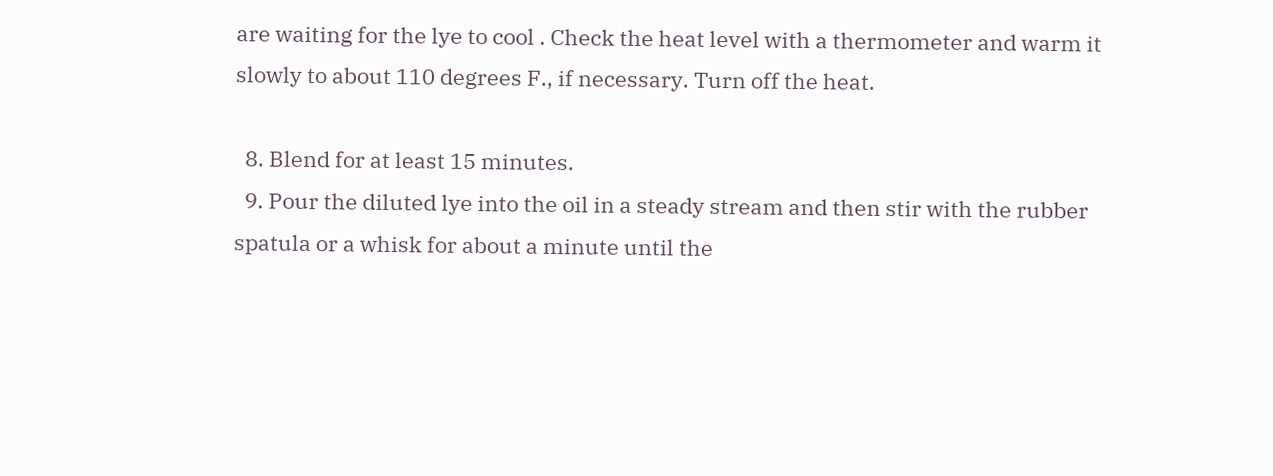are waiting for the lye to cool . Check the heat level with a thermometer and warm it slowly to about 110 degrees F., if necessary. Turn off the heat.

  8. Blend for at least 15 minutes.
  9. Pour the diluted lye into the oil in a steady stream and then stir with the rubber spatula or a whisk for about a minute until the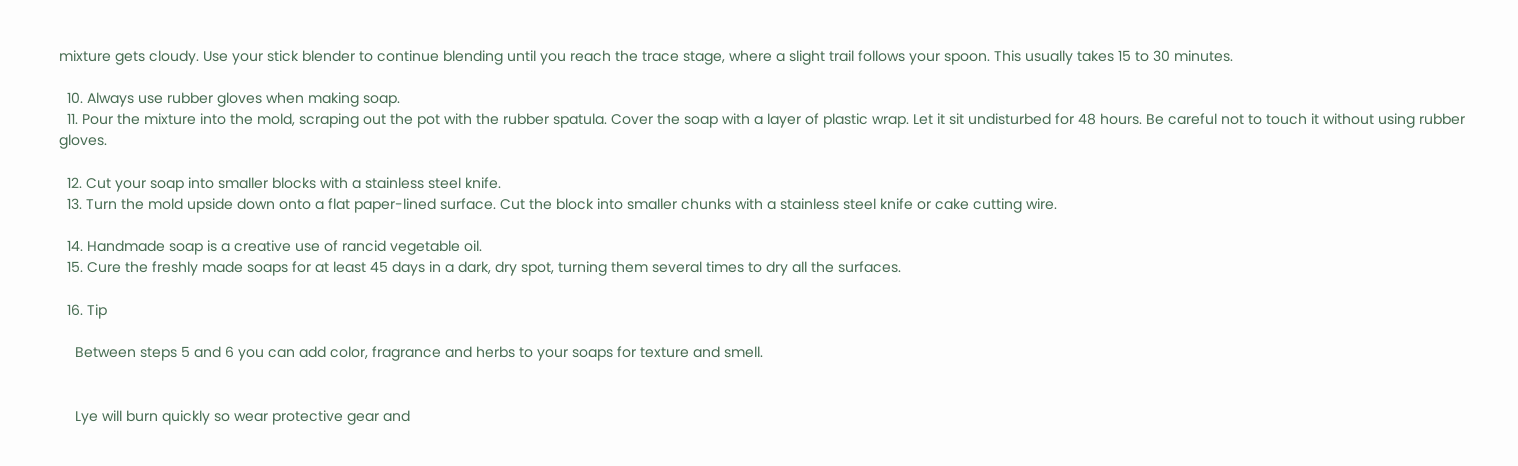mixture gets cloudy. Use your stick blender to continue blending until you reach the trace stage, where a slight trail follows your spoon. This usually takes 15 to 30 minutes.

  10. Always use rubber gloves when making soap.
  11. Pour the mixture into the mold, scraping out the pot with the rubber spatula. Cover the soap with a layer of plastic wrap. Let it sit undisturbed for 48 hours. Be careful not to touch it without using rubber gloves.

  12. Cut your soap into smaller blocks with a stainless steel knife.
  13. Turn the mold upside down onto a flat paper-lined surface. Cut the block into smaller chunks with a stainless steel knife or cake cutting wire.

  14. Handmade soap is a creative use of rancid vegetable oil.
  15. Cure the freshly made soaps for at least 45 days in a dark, dry spot, turning them several times to dry all the surfaces.

  16. Tip

    Between steps 5 and 6 you can add color, fragrance and herbs to your soaps for texture and smell.


    Lye will burn quickly so wear protective gear and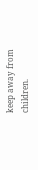keep away from children.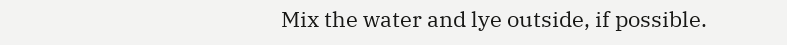Mix the water and lye outside, if possible.